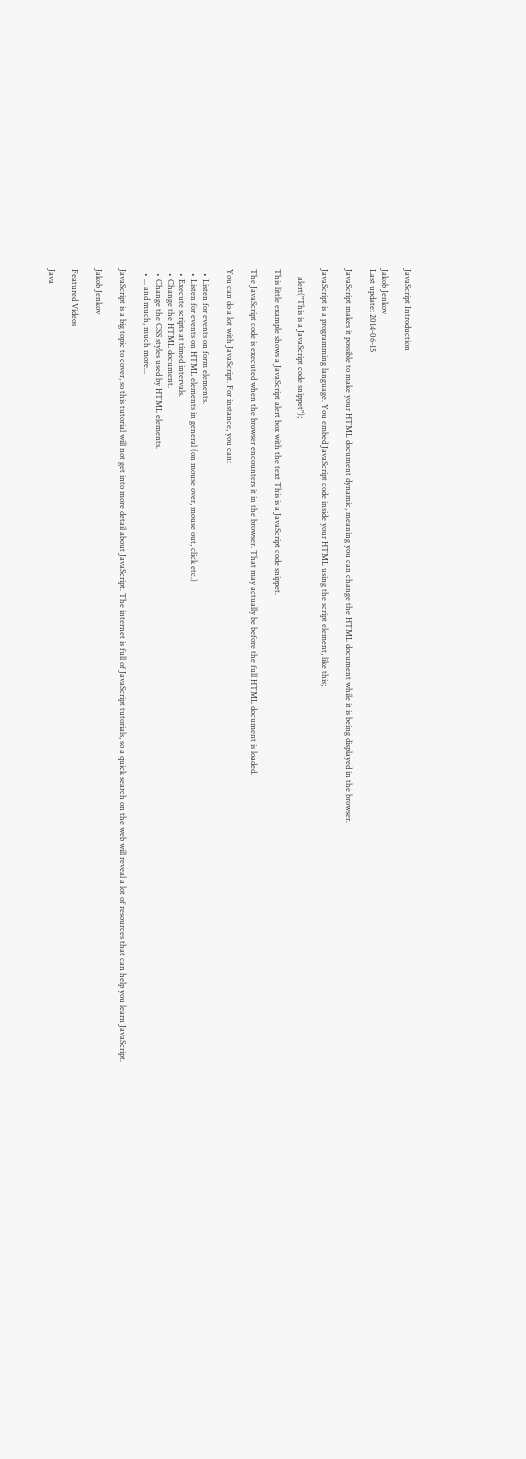JavaScript Introduction

Jakob Jenkov
Last update: 2014-06-15

JavaScript makes it possible to make your HTML document dynamic, meaning you can change the HTML document while it is being displayed in the browser.

JavaScript is a programming language. You embed JavaScript code inside your HTML using the script element, like this;

    alert("This is a JavaScript code snippet");

This little example shows a JavaScript alert box with the text This is a JavaScript code snippet.

The JavaScript code is executed when the browser encounters it in the browser. That may actually be before the full HTML document is loaded.

You can do a lot with JavaScript. For instance, you can:

  • Listen for events on form elements.
  • Listen for events on HTML elements in general (on mouse over, mouse out, click etc.)
  • Execute scripts at timed intervals.
  • Change the HTML document.
  • Change the CSS styles used by HTML elements.
  • ... and much, much more...

JavaScript is a big topic to cover, so this tutorial will not get into more detail about JavaScript. The internet is full of JavaScript tutorials, so a quick search on the web will reveal a lot of resources that can help you learn JavaScript.

Jakob Jenkov

Featured Videos

Java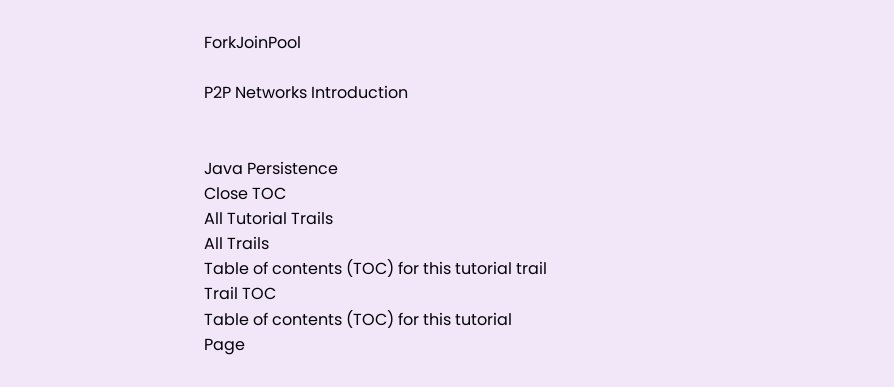ForkJoinPool

P2P Networks Introduction


Java Persistence
Close TOC
All Tutorial Trails
All Trails
Table of contents (TOC) for this tutorial trail
Trail TOC
Table of contents (TOC) for this tutorial
Page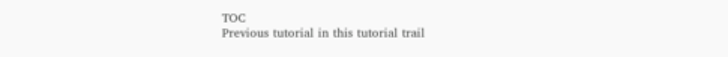TOC
Previous tutorial in this tutorial trail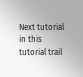Next tutorial in this tutorial trail